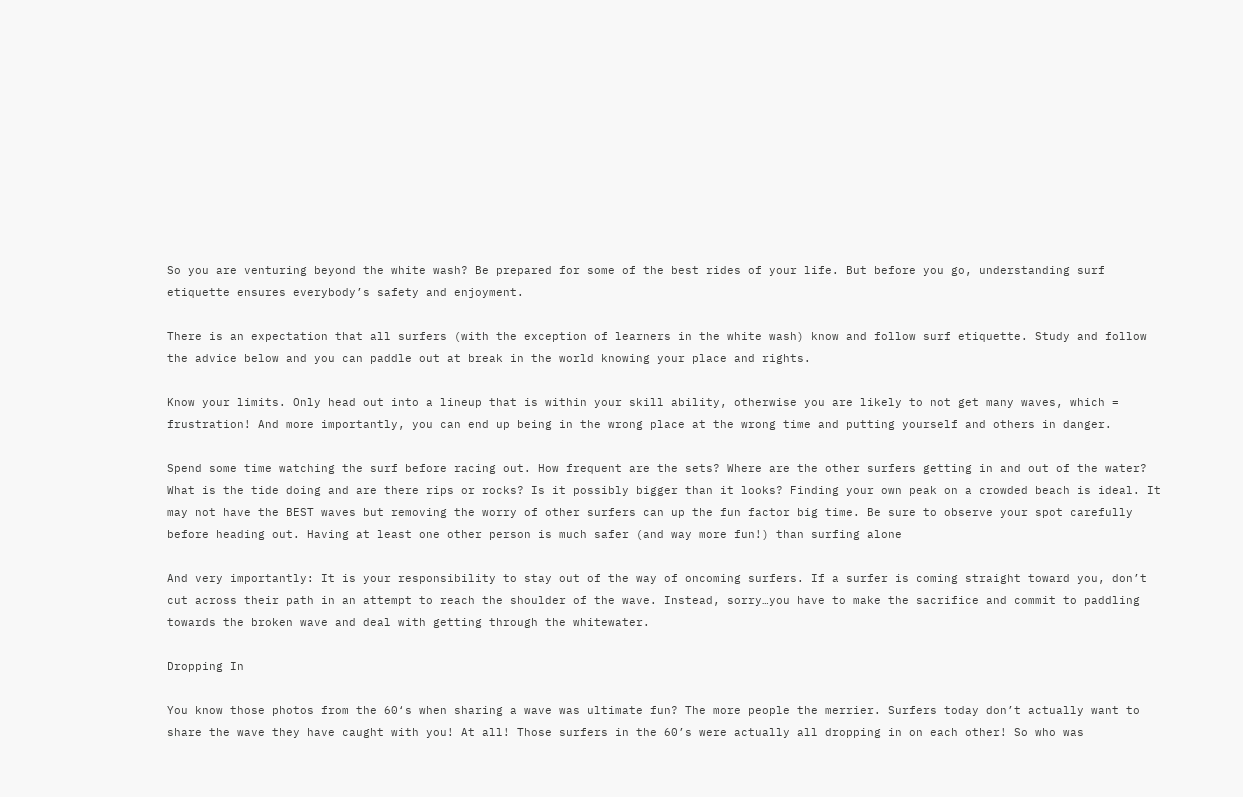So you are venturing beyond the white wash? Be prepared for some of the best rides of your life. But before you go, understanding surf etiquette ensures everybody’s safety and enjoyment.

There is an expectation that all surfers (with the exception of learners in the white wash) know and follow surf etiquette. Study and follow the advice below and you can paddle out at break in the world knowing your place and rights.

Know your limits. Only head out into a lineup that is within your skill ability, otherwise you are likely to not get many waves, which = frustration! And more importantly, you can end up being in the wrong place at the wrong time and putting yourself and others in danger.

Spend some time watching the surf before racing out. How frequent are the sets? Where are the other surfers getting in and out of the water? What is the tide doing and are there rips or rocks? Is it possibly bigger than it looks? Finding your own peak on a crowded beach is ideal. It may not have the BEST waves but removing the worry of other surfers can up the fun factor big time. Be sure to observe your spot carefully before heading out. Having at least one other person is much safer (and way more fun!) than surfing alone

And very importantly: It is your responsibility to stay out of the way of oncoming surfers. If a surfer is coming straight toward you, don’t cut across their path in an attempt to reach the shoulder of the wave. Instead, sorry…you have to make the sacrifice and commit to paddling towards the broken wave and deal with getting through the whitewater.

Dropping In

You know those photos from the 60‘s when sharing a wave was ultimate fun? The more people the merrier. Surfers today don’t actually want to share the wave they have caught with you! At all! Those surfers in the 60’s were actually all dropping in on each other! So who was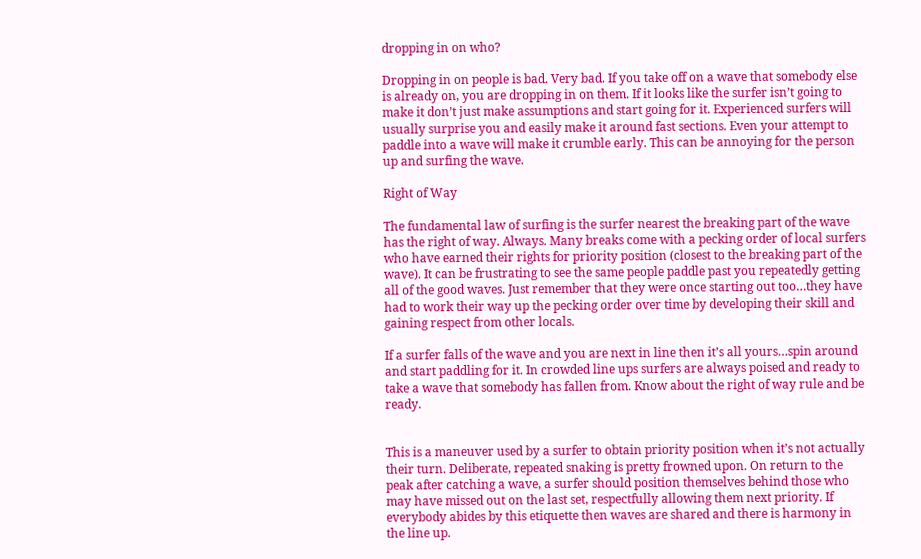dropping in on who?

Dropping in on people is bad. Very bad. If you take off on a wave that somebody else is already on, you are dropping in on them. If it looks like the surfer isn’t going to make it don’t just make assumptions and start going for it. Experienced surfers will usually surprise you and easily make it around fast sections. Even your attempt to paddle into a wave will make it crumble early. This can be annoying for the person up and surfing the wave.

Right of Way

The fundamental law of surfing is the surfer nearest the breaking part of the wave has the right of way. Always. Many breaks come with a pecking order of local surfers who have earned their rights for priority position (closest to the breaking part of the wave). It can be frustrating to see the same people paddle past you repeatedly getting all of the good waves. Just remember that they were once starting out too…they have had to work their way up the pecking order over time by developing their skill and gaining respect from other locals.

If a surfer falls of the wave and you are next in line then it’s all yours…spin around and start paddling for it. In crowded line ups surfers are always poised and ready to take a wave that somebody has fallen from. Know about the right of way rule and be ready.


This is a maneuver used by a surfer to obtain priority position when it’s not actually their turn. Deliberate, repeated snaking is pretty frowned upon. On return to the peak after catching a wave, a surfer should position themselves behind those who may have missed out on the last set, respectfully allowing them next priority. If everybody abides by this etiquette then waves are shared and there is harmony in the line up.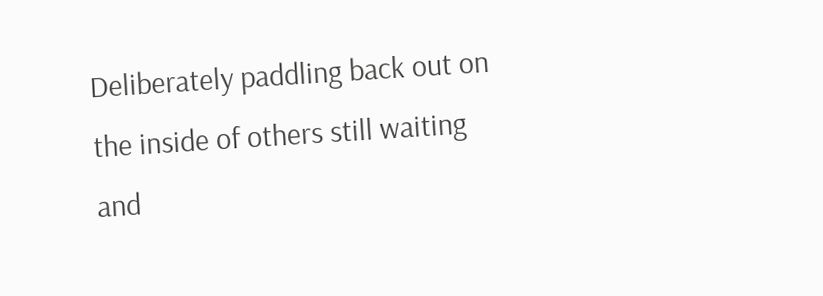Deliberately paddling back out on the inside of others still waiting and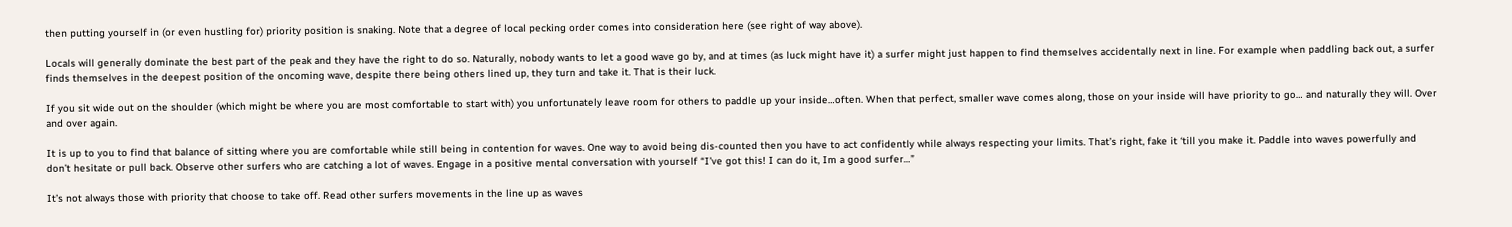then putting yourself in (or even hustling for) priority position is snaking. Note that a degree of local pecking order comes into consideration here (see right of way above).

Locals will generally dominate the best part of the peak and they have the right to do so. Naturally, nobody wants to let a good wave go by, and at times (as luck might have it) a surfer might just happen to find themselves accidentally next in line. For example when paddling back out, a surfer finds themselves in the deepest position of the oncoming wave, despite there being others lined up, they turn and take it. That is their luck.

If you sit wide out on the shoulder (which might be where you are most comfortable to start with) you unfortunately leave room for others to paddle up your inside…often. When that perfect, smaller wave comes along, those on your inside will have priority to go… and naturally they will. Over and over again.

It is up to you to find that balance of sitting where you are comfortable while still being in contention for waves. One way to avoid being dis-counted then you have to act confidently while always respecting your limits. That’s right, fake it ‘till you make it. Paddle into waves powerfully and don’t hesitate or pull back. Observe other surfers who are catching a lot of waves. Engage in a positive mental conversation with yourself “I’ve got this! I can do it, Im a good surfer…”

It’s not always those with priority that choose to take off. Read other surfers movements in the line up as waves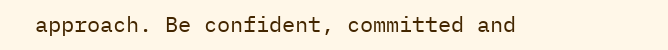approach. Be confident, committed and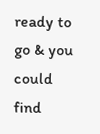ready to go & you could find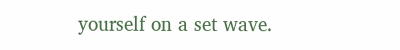yourself on a set wave.